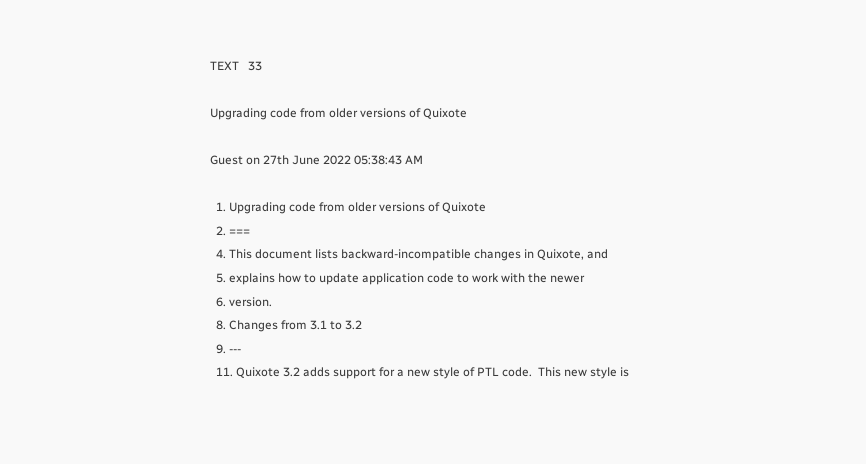TEXT   33

Upgrading code from older versions of Quixote

Guest on 27th June 2022 05:38:43 AM

  1. Upgrading code from older versions of Quixote
  2. ===
  4. This document lists backward-incompatible changes in Quixote, and
  5. explains how to update application code to work with the newer
  6. version.
  8. Changes from 3.1 to 3.2
  9. ---
  11. Quixote 3.2 adds support for a new style of PTL code.  This new style is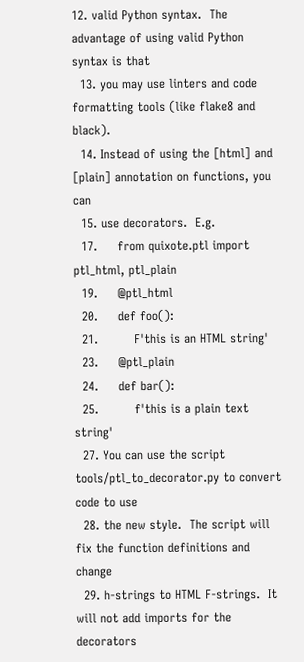12. valid Python syntax.  The advantage of using valid Python syntax is that
  13. you may use linters and code formatting tools (like flake8 and black).
  14. Instead of using the [html] and [plain] annotation on functions, you can
  15. use decorators.  E.g.
  17.     from quixote.ptl import ptl_html, ptl_plain
  19.     @ptl_html
  20.     def foo():
  21.         F'this is an HTML string'
  23.     @ptl_plain
  24.     def bar():
  25.         f'this is a plain text string'
  27. You can use the script tools/ptl_to_decorator.py to convert code to use
  28. the new style.  The script will fix the function definitions and change
  29. h-strings to HTML F-strings.  It will not add imports for the decorators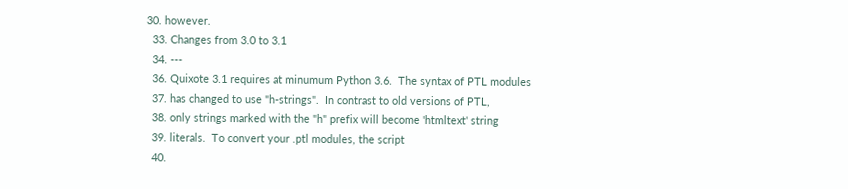30. however.
  33. Changes from 3.0 to 3.1
  34. ---
  36. Quixote 3.1 requires at minumum Python 3.6.  The syntax of PTL modules
  37. has changed to use "h-strings".  In contrast to old versions of PTL,
  38. only strings marked with the "h" prefix will become 'htmltext' string
  39. literals.  To convert your .ptl modules, the script
  40.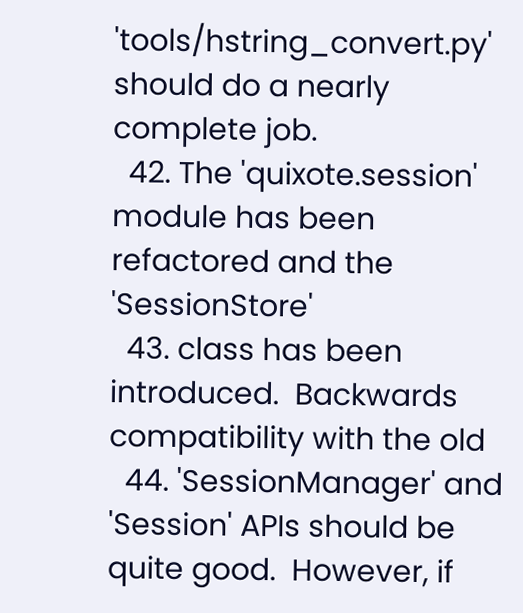'tools/hstring_convert.py' should do a nearly complete job.
  42. The 'quixote.session' module has been refactored and the 'SessionStore'
  43. class has been introduced.  Backwards compatibility with the old
  44. 'SessionManager' and 'Session' APIs should be quite good.  However, if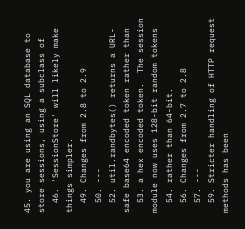45. you are using an SQL database to store sessions, using a subclass of
  46. 'SessionStore' will likely make things simpler.
  49. Changes from 2.8 to 2.9
  50. ---
  52. util.randbytes() returns a URL-safe base64 encoded token rather than
  53. a hex encoded token.  The session module now uses 128-bit random tokens
  54. rather than 64-bit.
  56. Changes from 2.7 to 2.8
  57. ---
  59. Stricter handling of HTTP request methods has been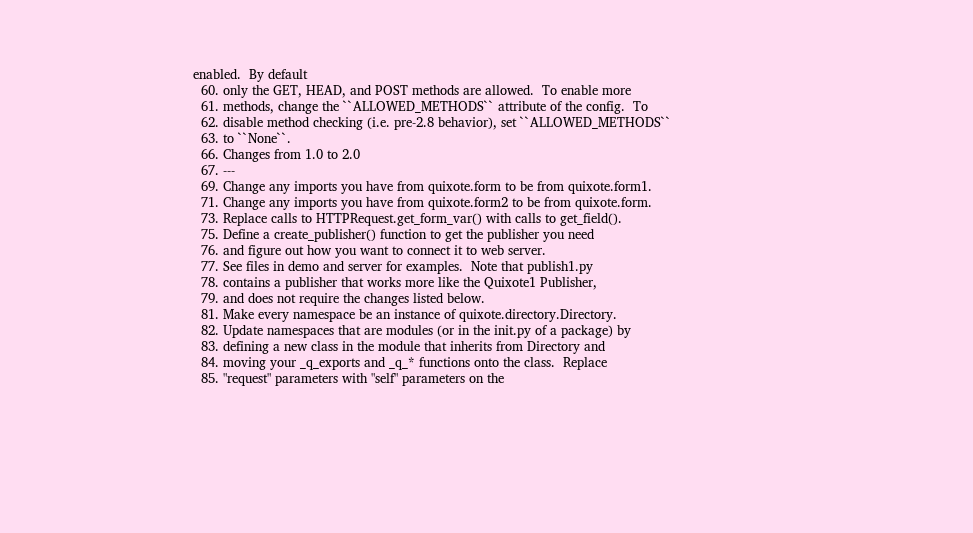enabled.  By default
  60. only the GET, HEAD, and POST methods are allowed.  To enable more
  61. methods, change the ``ALLOWED_METHODS`` attribute of the config.  To
  62. disable method checking (i.e. pre-2.8 behavior), set ``ALLOWED_METHODS``
  63. to ``None``.
  66. Changes from 1.0 to 2.0
  67. ---
  69. Change any imports you have from quixote.form to be from quixote.form1.
  71. Change any imports you have from quixote.form2 to be from quixote.form.
  73. Replace calls to HTTPRequest.get_form_var() with calls to get_field().
  75. Define a create_publisher() function to get the publisher you need
  76. and figure out how you want to connect it to web server.
  77. See files in demo and server for examples.  Note that publish1.py
  78. contains a publisher that works more like the Quixote1 Publisher,
  79. and does not require the changes listed below.
  81. Make every namespace be an instance of quixote.directory.Directory.
  82. Update namespaces that are modules (or in the init.py of a package) by
  83. defining a new class in the module that inherits from Directory and
  84. moving your _q_exports and _q_* functions onto the class.  Replace
  85. "request" parameters with "self" parameters on the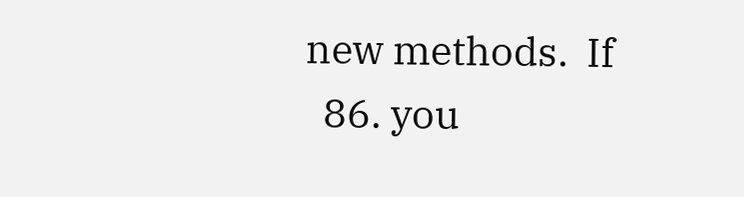new methods.  If
  86. you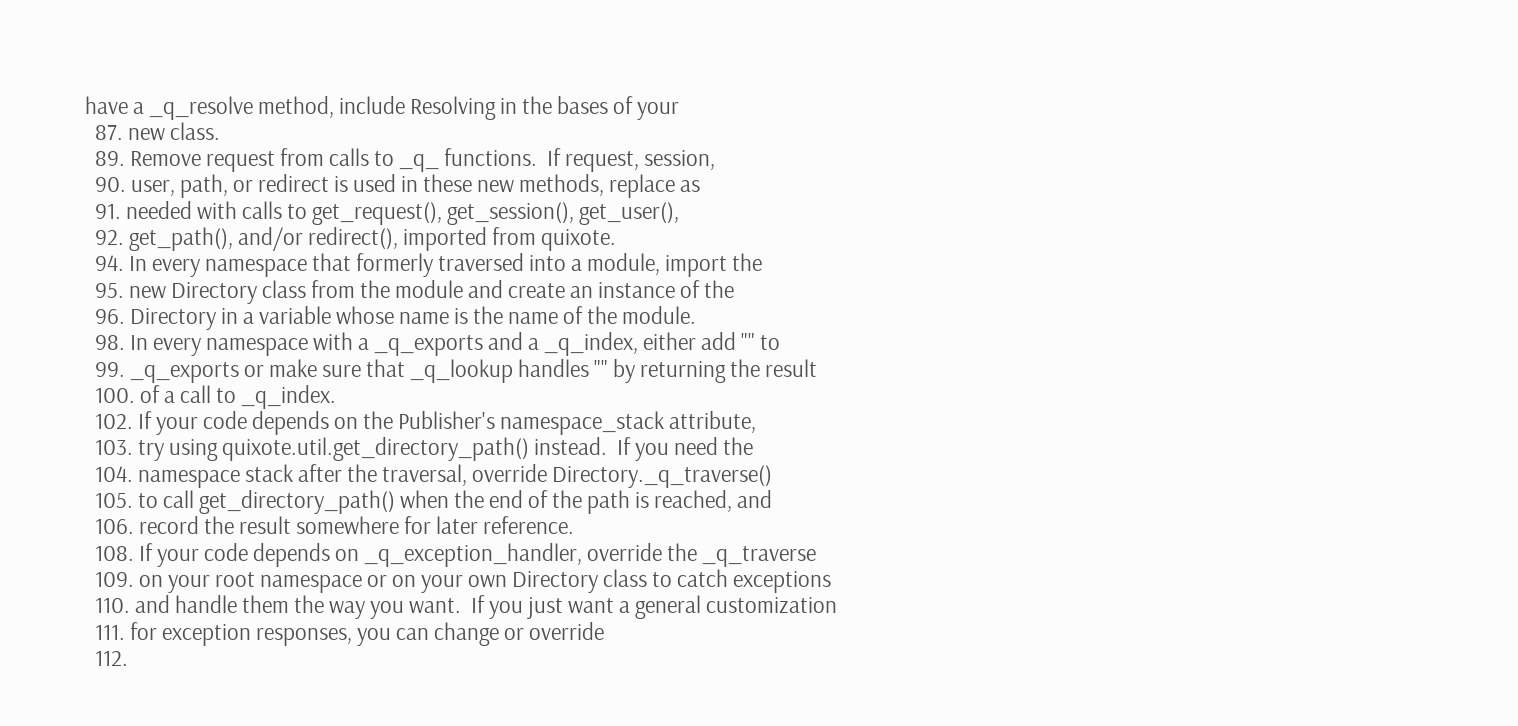have a _q_resolve method, include Resolving in the bases of your
  87. new class.
  89. Remove request from calls to _q_ functions.  If request, session,
  90. user, path, or redirect is used in these new methods, replace as
  91. needed with calls to get_request(), get_session(), get_user(),
  92. get_path(), and/or redirect(), imported from quixote.
  94. In every namespace that formerly traversed into a module, import the
  95. new Directory class from the module and create an instance of the
  96. Directory in a variable whose name is the name of the module.
  98. In every namespace with a _q_exports and a _q_index, either add "" to
  99. _q_exports or make sure that _q_lookup handles "" by returning the result
  100. of a call to _q_index.
  102. If your code depends on the Publisher's namespace_stack attribute,
  103. try using quixote.util.get_directory_path() instead.  If you need the
  104. namespace stack after the traversal, override Directory._q_traverse()
  105. to call get_directory_path() when the end of the path is reached, and
  106. record the result somewhere for later reference.
  108. If your code depends on _q_exception_handler, override the _q_traverse
  109. on your root namespace or on your own Directory class to catch exceptions
  110. and handle them the way you want.  If you just want a general customization
  111. for exception responses, you can change or override
  112.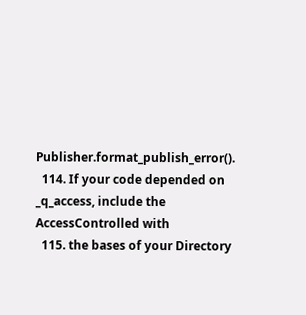Publisher.format_publish_error().
  114. If your code depended on _q_access, include the AccessControlled with
  115. the bases of your Directory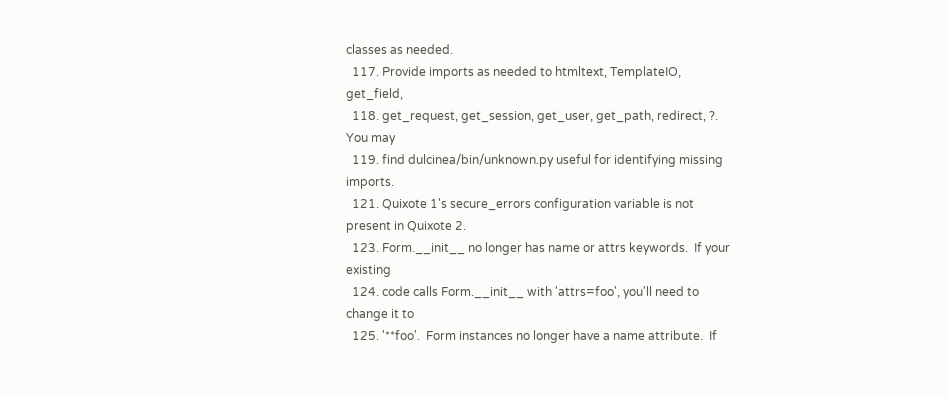classes as needed.
  117. Provide imports as needed to htmltext, TemplateIO, get_field,
  118. get_request, get_session, get_user, get_path, redirect, ?.  You may
  119. find dulcinea/bin/unknown.py useful for identifying missing imports.
  121. Quixote 1's secure_errors configuration variable is not present in Quixote 2.
  123. Form.__init__ no longer has name or attrs keywords.  If your existing
  124. code calls Form.__init__ with 'attrs=foo', you'll need to change it to
  125. '**foo'.  Form instances no longer have a name attribute.  If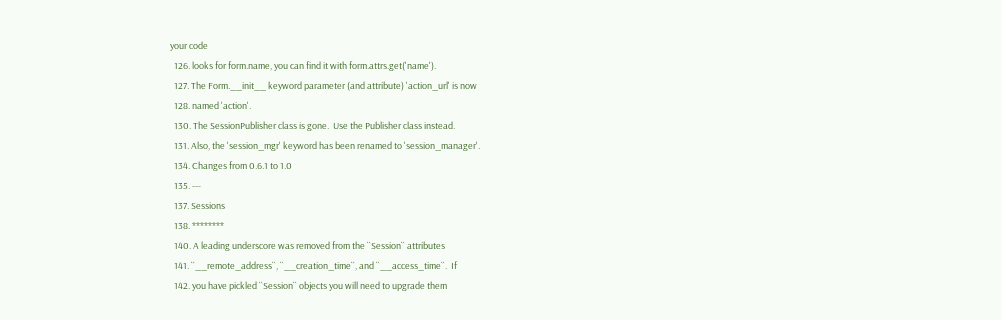your code
  126. looks for form.name, you can find it with form.attrs.get('name').
  127. The Form.__init__ keyword parameter (and attribute) 'action_url' is now
  128. named 'action'.
  130. The SessionPublisher class is gone.  Use the Publisher class instead.
  131. Also, the 'session_mgr' keyword has been renamed to 'session_manager'.
  134. Changes from 0.6.1 to 1.0
  135. ---
  137. Sessions
  138. ********
  140. A leading underscore was removed from the ``Session`` attributes
  141. ``__remote_address``, ``__creation_time``, and ``__access_time``.  If
  142. you have pickled ``Session`` objects you will need to upgrade them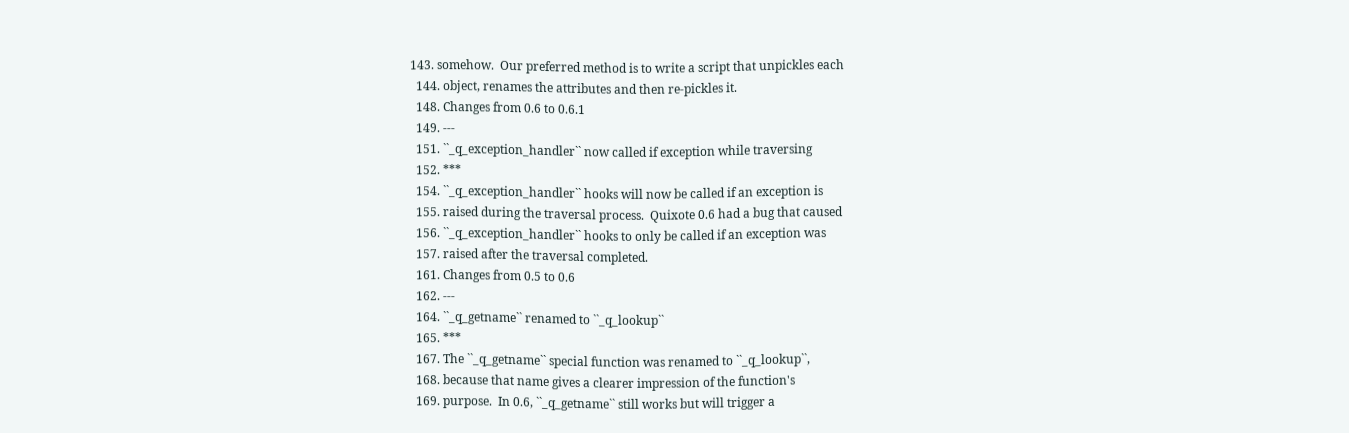143. somehow.  Our preferred method is to write a script that unpickles each
  144. object, renames the attributes and then re-pickles it.
  148. Changes from 0.6 to 0.6.1
  149. ---
  151. ``_q_exception_handler`` now called if exception while traversing
  152. ***
  154. ``_q_exception_handler`` hooks will now be called if an exception is
  155. raised during the traversal process.  Quixote 0.6 had a bug that caused
  156. ``_q_exception_handler`` hooks to only be called if an exception was
  157. raised after the traversal completed.
  161. Changes from 0.5 to 0.6
  162. ---
  164. ``_q_getname`` renamed to ``_q_lookup``
  165. ***
  167. The ``_q_getname`` special function was renamed to ``_q_lookup``,
  168. because that name gives a clearer impression of the function's
  169. purpose.  In 0.6, ``_q_getname`` still works but will trigger a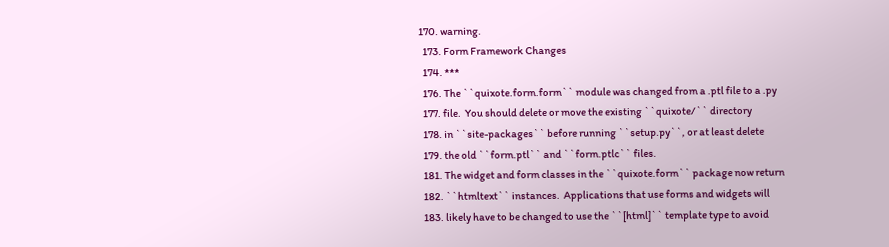170. warning.
  173. Form Framework Changes
  174. ***
  176. The ``quixote.form.form`` module was changed from a .ptl file to a .py
  177. file.  You should delete or move the existing ``quixote/`` directory
  178. in ``site-packages`` before running ``setup.py``, or at least delete
  179. the old ``form.ptl`` and ``form.ptlc`` files.
  181. The widget and form classes in the ``quixote.form`` package now return
  182. ``htmltext`` instances.  Applications that use forms and widgets will
  183. likely have to be changed to use the ``[html]`` template type to avoid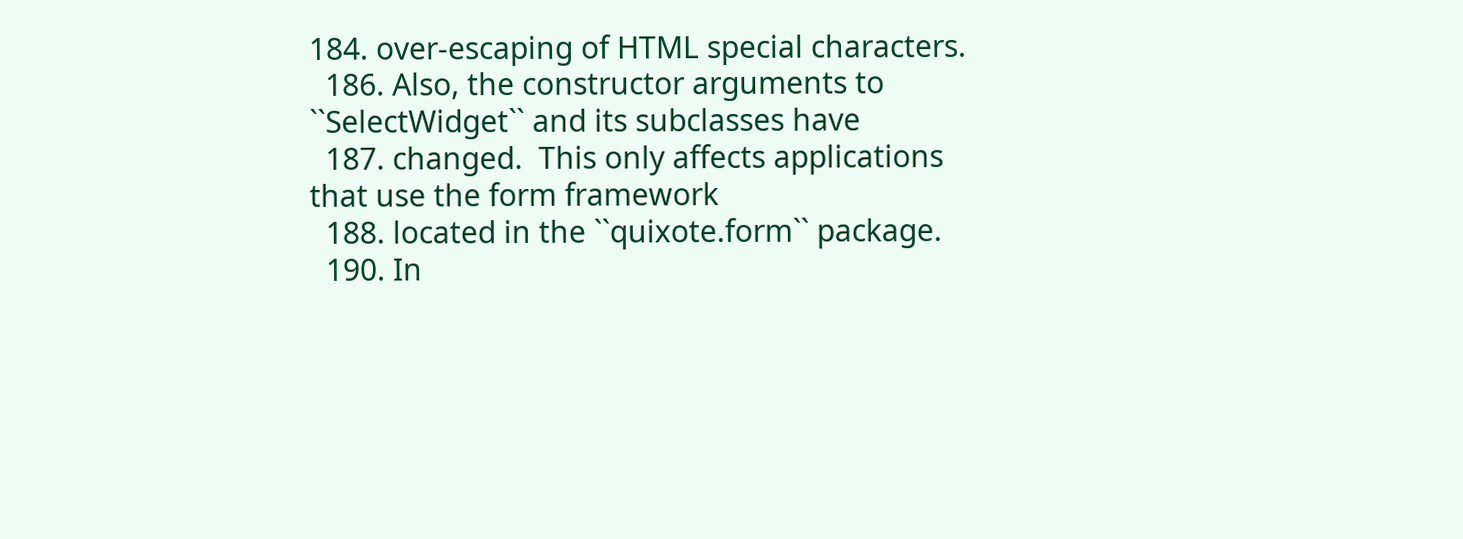184. over-escaping of HTML special characters.
  186. Also, the constructor arguments to ``SelectWidget`` and its subclasses have
  187. changed.  This only affects applications that use the form framework
  188. located in the ``quixote.form`` package.
  190. In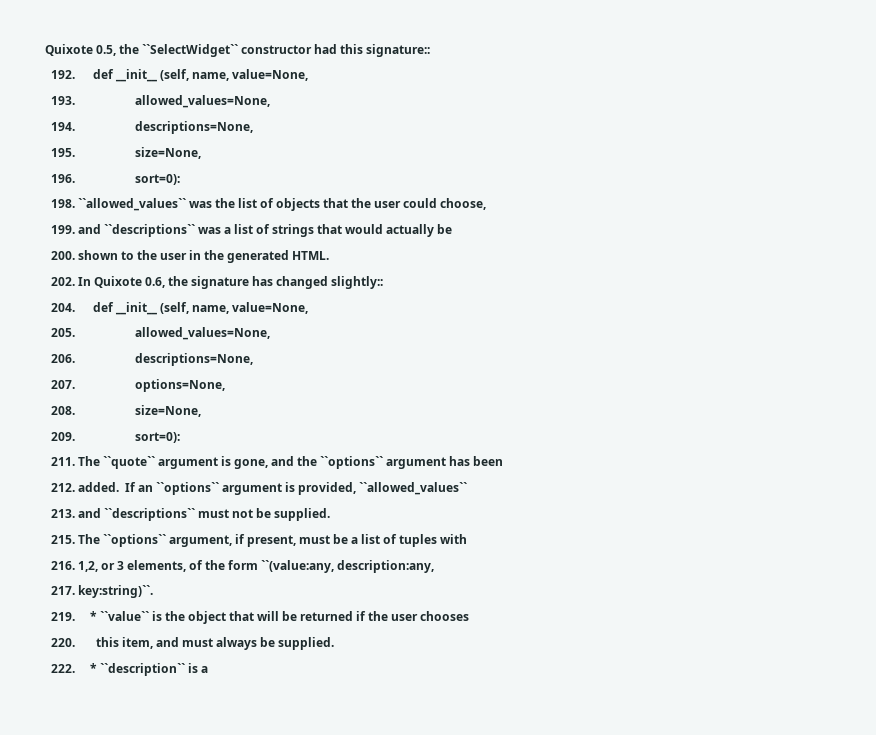Quixote 0.5, the ``SelectWidget`` constructor had this signature::
  192.      def __init__ (self, name, value=None,
  193.                    allowed_values=None,
  194.                    descriptions=None,
  195.                    size=None,
  196.                    sort=0):
  198. ``allowed_values`` was the list of objects that the user could choose,
  199. and ``descriptions`` was a list of strings that would actually be
  200. shown to the user in the generated HTML.
  202. In Quixote 0.6, the signature has changed slightly::
  204.      def __init__ (self, name, value=None,
  205.                    allowed_values=None,
  206.                    descriptions=None,
  207.                    options=None,
  208.                    size=None,
  209.                    sort=0):
  211. The ``quote`` argument is gone, and the ``options`` argument has been
  212. added.  If an ``options`` argument is provided, ``allowed_values``
  213. and ``descriptions`` must not be supplied.
  215. The ``options`` argument, if present, must be a list of tuples with
  216. 1,2, or 3 elements, of the form ``(value:any, description:any,
  217. key:string)``.
  219.     * ``value`` is the object that will be returned if the user chooses
  220.       this item, and must always be supplied.
  222.     * ``description`` is a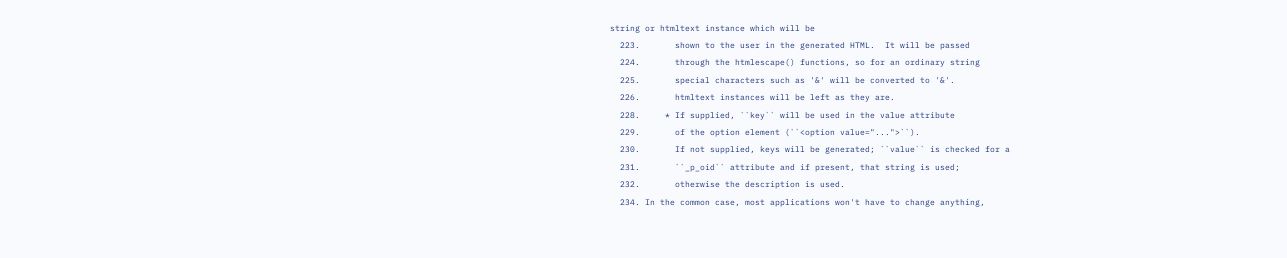string or htmltext instance which will be
  223.       shown to the user in the generated HTML.  It will be passed
  224.       through the htmlescape() functions, so for an ordinary string
  225.       special characters such as '&' will be converted to '&'.
  226.       htmltext instances will be left as they are.
  228.     * If supplied, ``key`` will be used in the value attribute
  229.       of the option element (``<option value="...">``).
  230.       If not supplied, keys will be generated; ``value`` is checked for a
  231.       ``_p_oid`` attribute and if present, that string is used;
  232.       otherwise the description is used.
  234. In the common case, most applications won't have to change anything,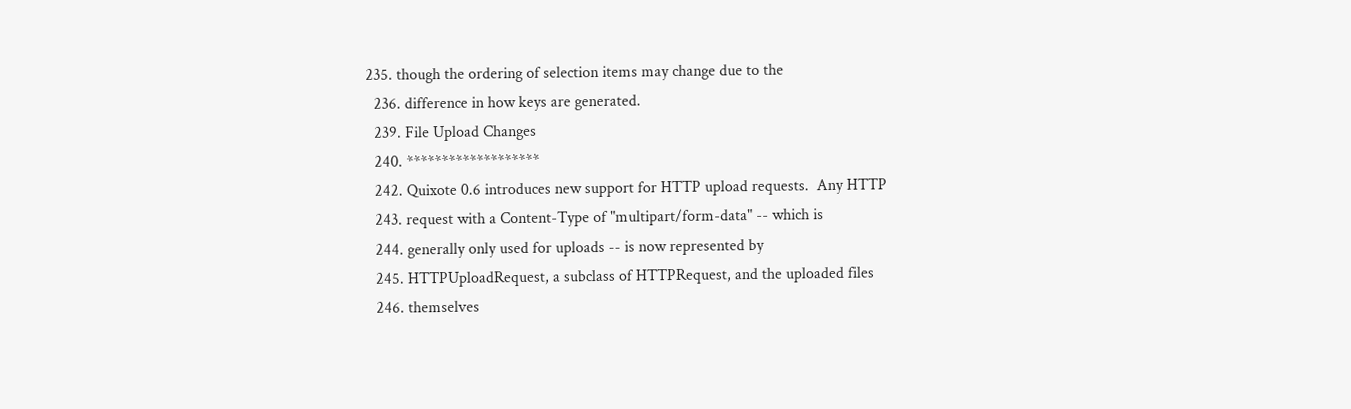235. though the ordering of selection items may change due to the
  236. difference in how keys are generated.
  239. File Upload Changes
  240. *******************
  242. Quixote 0.6 introduces new support for HTTP upload requests.  Any HTTP
  243. request with a Content-Type of "multipart/form-data" -- which is
  244. generally only used for uploads -- is now represented by
  245. HTTPUploadRequest, a subclass of HTTPRequest, and the uploaded files
  246. themselves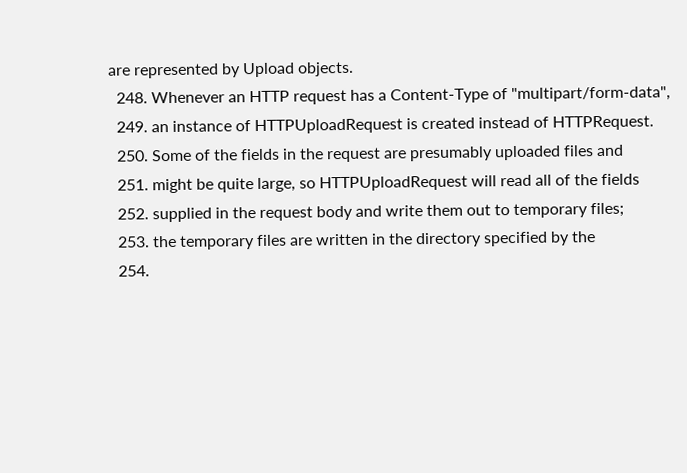are represented by Upload objects.
  248. Whenever an HTTP request has a Content-Type of "multipart/form-data",
  249. an instance of HTTPUploadRequest is created instead of HTTPRequest.
  250. Some of the fields in the request are presumably uploaded files and
  251. might be quite large, so HTTPUploadRequest will read all of the fields
  252. supplied in the request body and write them out to temporary files;
  253. the temporary files are written in the directory specified by the
  254.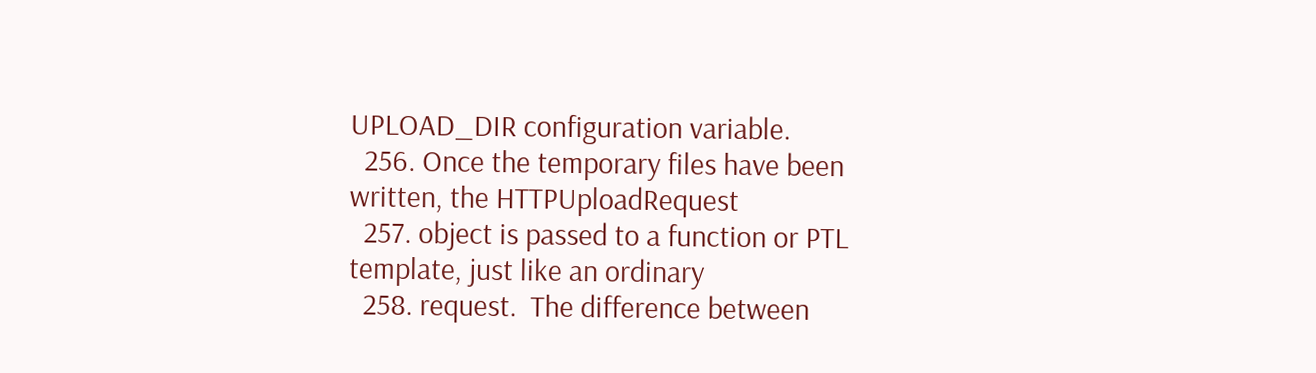UPLOAD_DIR configuration variable.
  256. Once the temporary files have been written, the HTTPUploadRequest
  257. object is passed to a function or PTL template, just like an ordinary
  258. request.  The difference between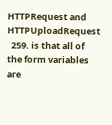HTTPRequest and HTTPUploadRequest
  259. is that all of the form variables are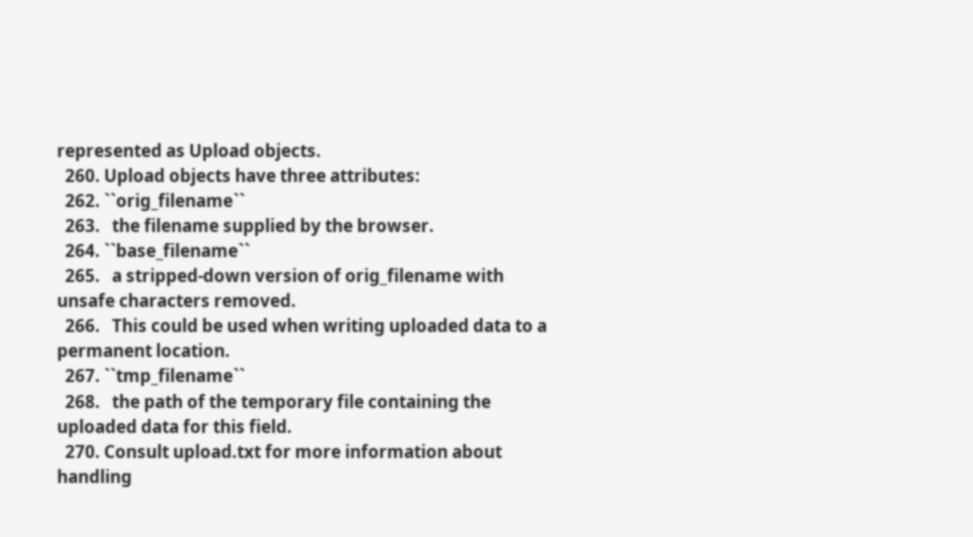represented as Upload objects.
  260. Upload objects have three attributes:
  262. ``orig_filename``
  263.   the filename supplied by the browser.
  264. ``base_filename``
  265.   a stripped-down version of orig_filename with unsafe characters removed.
  266.   This could be used when writing uploaded data to a permanent location.
  267. ``tmp_filename``
  268.   the path of the temporary file containing the uploaded data for this field.
  270. Consult upload.txt for more information about handling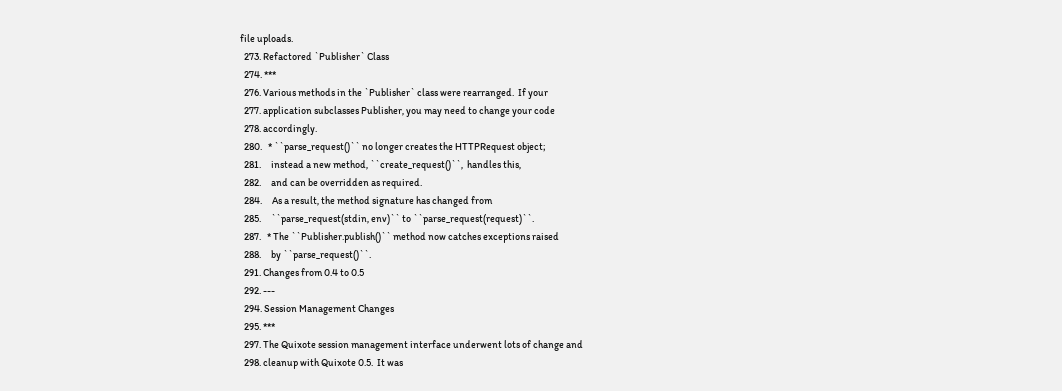file uploads.
  273. Refactored `Publisher` Class
  274. ***
  276. Various methods in the `Publisher` class were rearranged.  If your
  277. application subclasses Publisher, you may need to change your code
  278. accordingly.
  280.   * ``parse_request()`` no longer creates the HTTPRequest object;
  281.     instead a new method, ``create_request()``,  handles this,
  282.     and can be overridden as required.
  284.     As a result, the method signature has changed from
  285.     ``parse_request(stdin, env)`` to ``parse_request(request)``.
  287.   * The ``Publisher.publish()`` method now catches exceptions raised
  288.     by ``parse_request()``.
  291. Changes from 0.4 to 0.5
  292. ---
  294. Session Management Changes
  295. ***
  297. The Quixote session management interface underwent lots of change and
  298. cleanup with Quixote 0.5.  It was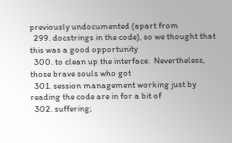previously undocumented (apart from
  299. docstrings in the code), so we thought that this was a good opportunity
  300. to clean up the interface.  Nevertheless, those brave souls who got
  301. session management working just by reading the code are in for a bit of
  302. suffering;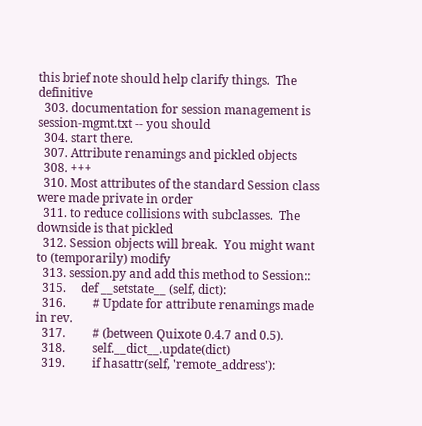this brief note should help clarify things.  The definitive
  303. documentation for session management is session-mgmt.txt -- you should
  304. start there.
  307. Attribute renamings and pickled objects
  308. +++
  310. Most attributes of the standard Session class were made private in order
  311. to reduce collisions with subclasses.  The downside is that pickled
  312. Session objects will break.  You might want to (temporarily) modify
  313. session.py and add this method to Session::
  315.     def __setstate__ (self, dict):
  316.         # Update for attribute renamings made in rev.
  317.         # (between Quixote 0.4.7 and 0.5).
  318.         self.__dict__.update(dict)
  319.         if hasattr(self, 'remote_address'):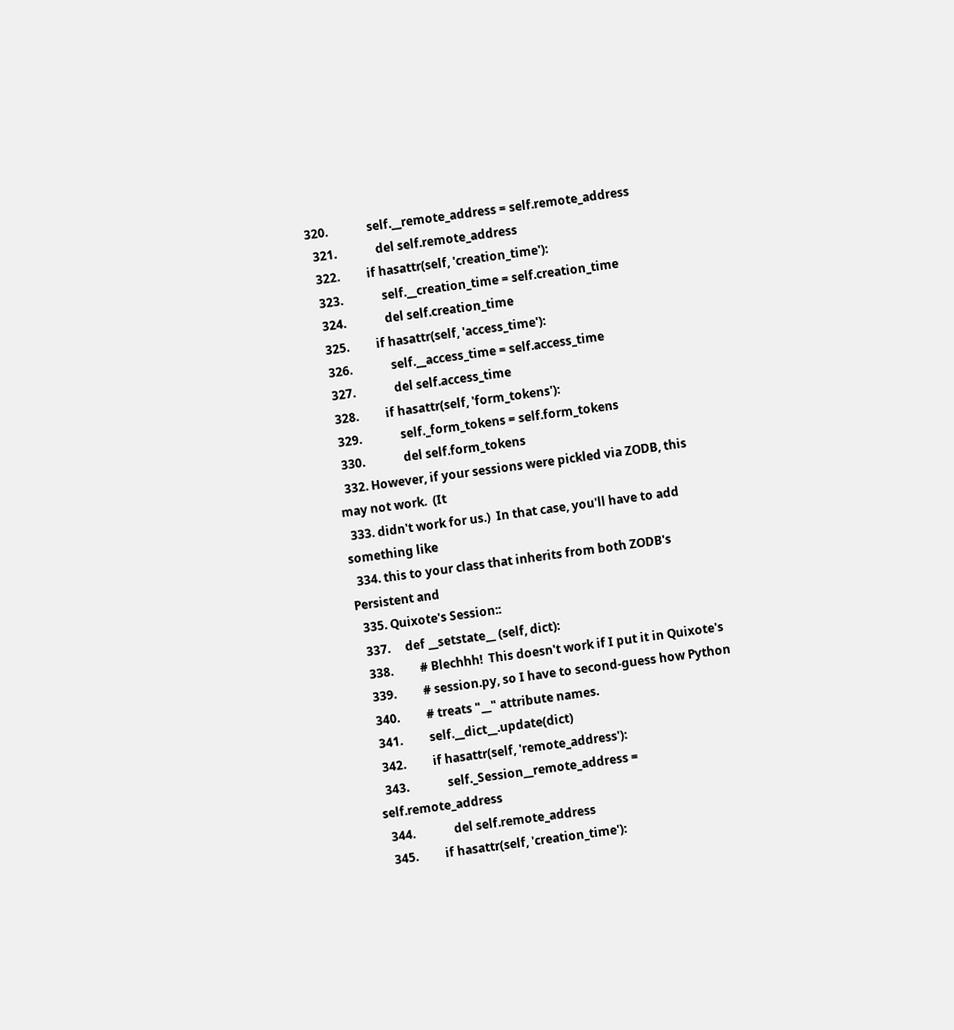320.             self.__remote_address = self.remote_address
  321.             del self.remote_address
  322.         if hasattr(self, 'creation_time'):
  323.             self.__creation_time = self.creation_time
  324.             del self.creation_time
  325.         if hasattr(self, 'access_time'):
  326.             self.__access_time = self.access_time
  327.             del self.access_time
  328.         if hasattr(self, 'form_tokens'):
  329.             self._form_tokens = self.form_tokens
  330.             del self.form_tokens
  332. However, if your sessions were pickled via ZODB, this may not work.  (It
  333. didn't work for us.)  In that case, you'll have to add something like
  334. this to your class that inherits from both ZODB's Persistent and
  335. Quixote's Session::
  337.     def __setstate__ (self, dict):
  338.         # Blechhh!  This doesn't work if I put it in Quixote's
  339.         # session.py, so I have to second-guess how Python
  340.         # treats "__" attribute names.
  341.         self.__dict__.update(dict)
  342.         if hasattr(self, 'remote_address'):
  343.             self._Session__remote_address = self.remote_address
  344.             del self.remote_address
  345.         if hasattr(self, 'creation_time'):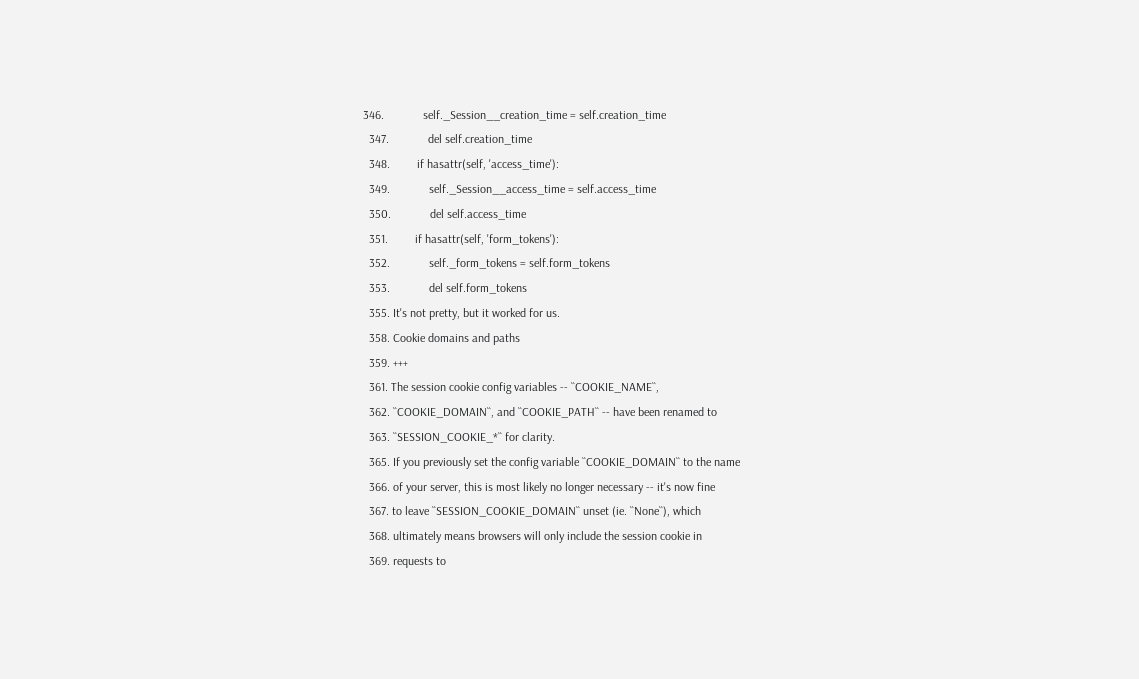346.             self._Session__creation_time = self.creation_time
  347.             del self.creation_time
  348.         if hasattr(self, 'access_time'):
  349.             self._Session__access_time = self.access_time
  350.             del self.access_time
  351.         if hasattr(self, 'form_tokens'):
  352.             self._form_tokens = self.form_tokens
  353.             del self.form_tokens
  355. It's not pretty, but it worked for us.
  358. Cookie domains and paths
  359. +++
  361. The session cookie config variables -- ``COOKIE_NAME``,
  362. ``COOKIE_DOMAIN``, and ``COOKIE_PATH`` -- have been renamed to
  363. ``SESSION_COOKIE_*`` for clarity.
  365. If you previously set the config variable ``COOKIE_DOMAIN`` to the name
  366. of your server, this is most likely no longer necessary -- it's now fine
  367. to leave ``SESSION_COOKIE_DOMAIN`` unset (ie. ``None``), which
  368. ultimately means browsers will only include the session cookie in
  369. requests to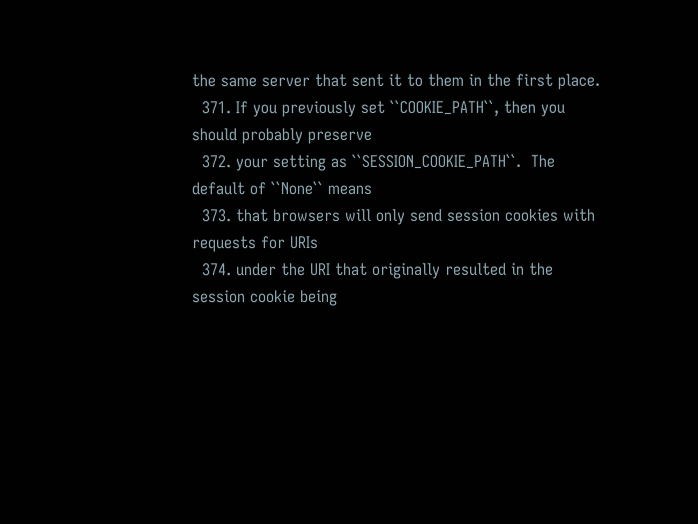the same server that sent it to them in the first place.
  371. If you previously set ``COOKIE_PATH``, then you should probably preserve
  372. your setting as ``SESSION_COOKIE_PATH``.  The default of ``None`` means
  373. that browsers will only send session cookies with requests for URIs
  374. under the URI that originally resulted in the session cookie being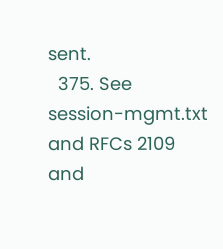sent.
  375. See session-mgmt.txt and RFCs 2109 and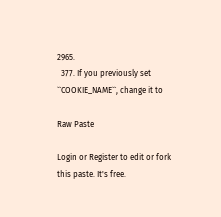2965.
  377. If you previously set ``COOKIE_NAME``, change it to

Raw Paste

Login or Register to edit or fork this paste. It's free.